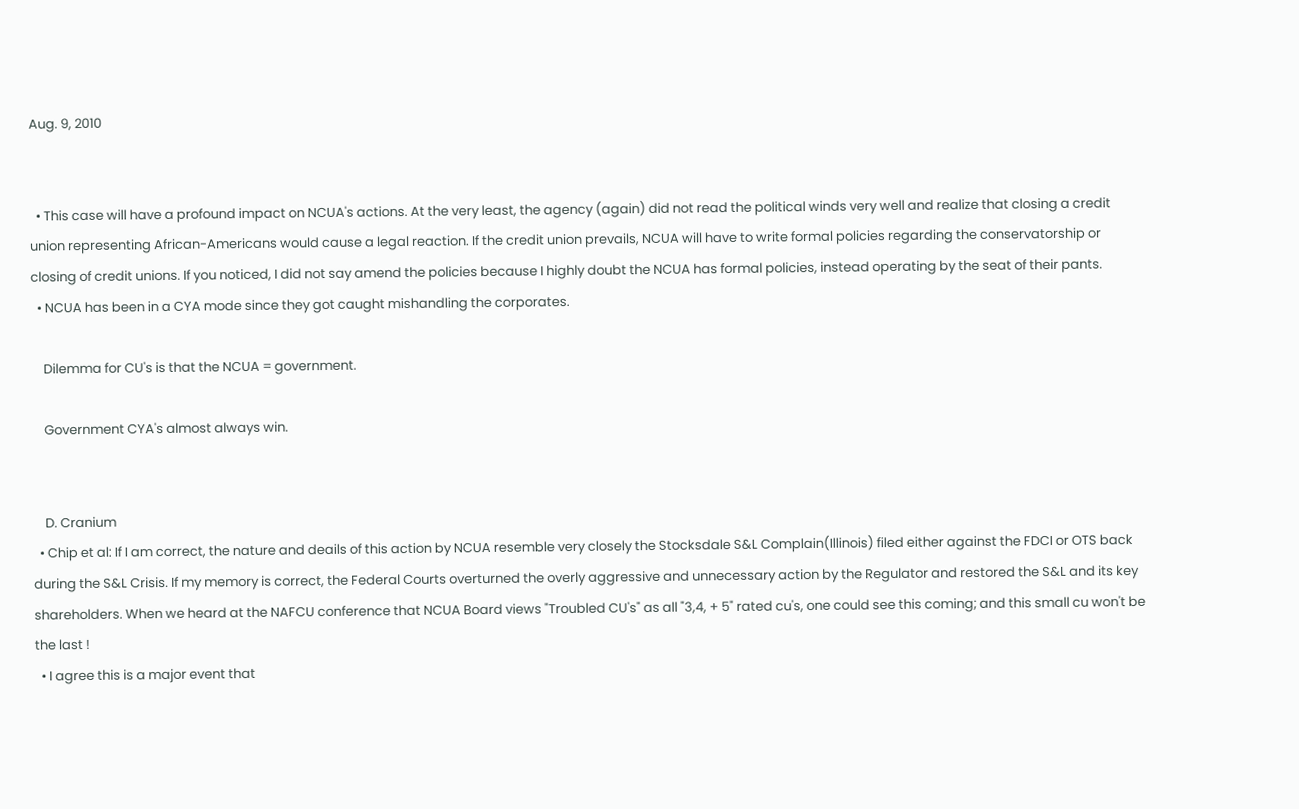Aug. 9, 2010


  • This case will have a profound impact on NCUA's actions. At the very least, the agency (again) did not read the political winds very well and realize that closing a credit union representing African-Americans would cause a legal reaction. If the credit union prevails, NCUA will have to write formal policies regarding the conservatorship or closing of credit unions. If you noticed, I did not say amend the policies because I highly doubt the NCUA has formal policies, instead operating by the seat of their pants.
  • NCUA has been in a CYA mode since they got caught mishandling the corporates.

    Dilemma for CU's is that the NCUA = government.

    Government CYA's almost always win.


    D. Cranium
  • Chip et al: If I am correct, the nature and deails of this action by NCUA resemble very closely the Stocksdale S&L Complain(Illinois) filed either against the FDCI or OTS back during the S&L Crisis. If my memory is correct, the Federal Courts overturned the overly aggressive and unnecessary action by the Regulator and restored the S&L and its key shareholders. When we heard at the NAFCU conference that NCUA Board views "Troubled CU's" as all "3,4, + 5" rated cu's, one could see this coming; and this small cu won't be the last !
  • I agree this is a major event that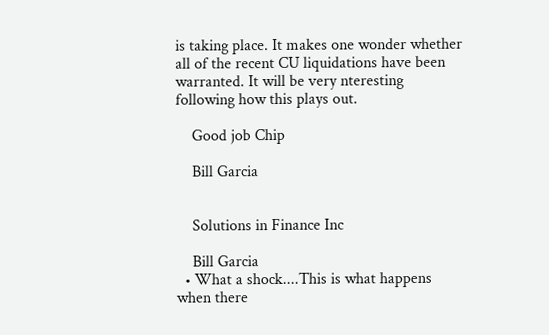is taking place. It makes one wonder whether all of the recent CU liquidations have been warranted. It will be very nteresting following how this plays out.

    Good job Chip

    Bill Garcia


    Solutions in Finance Inc

    Bill Garcia
  • What a shock....This is what happens when there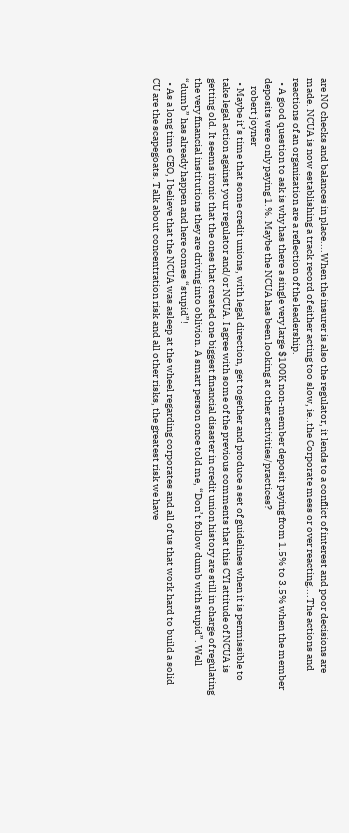are NO checks and balances in place....When the insurer is also the regulator, it lends to a conflict of interest and poor decisions are made. NCUA is now establishing a track record of either acting too slow, ie..the Corporate mess or over reacting....The actions and reactions of an organization are a reflection of the leadership.
  • A good question to ask is why has there a single very large $100K non-member deposit paying from 1.5% to 3.5% when the member deposits were only paying 1.%. Maybe the NCUA has been looking at other activities/practices?
    robert joyner
  • Maybe it’s time that some credit unions, with legal direction, get together and produce a set of guidelines when it is permissible to take legal action against your regulator and/or NCUA. I agree with some of the previous comments that this CYI attitude of NCUA is getting old. It seems ironic that the ones that created one biggest financial disaster in credit union history are still in charge of regulating the very financial institutions they are driving into oblivion. A smart person once told me, “Don’t follow dumb with stupid”. Well “dumb” has already happen and here comes “stupid”!
  • As a long time CEO, I believe that the NCUA was asleep at the wheel regarding corporates and all of us that work hard to build a solid CU are the scapegoats. Talk about concentration risk and all other risks, the greatest risk we have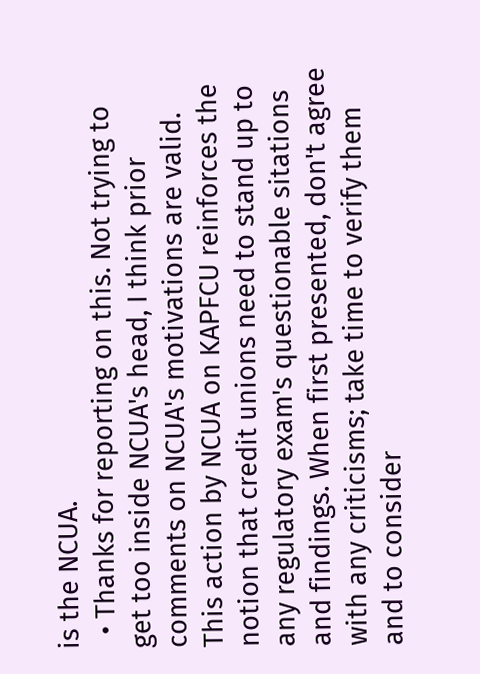is the NCUA.
  • Thanks for reporting on this. Not trying to get too inside NCUA's head, I think prior comments on NCUA's motivations are valid. This action by NCUA on KAPFCU reinforces the notion that credit unions need to stand up to any regulatory exam's questionable sitations and findings. When first presented, don't agree with any criticisms; take time to verify them and to consider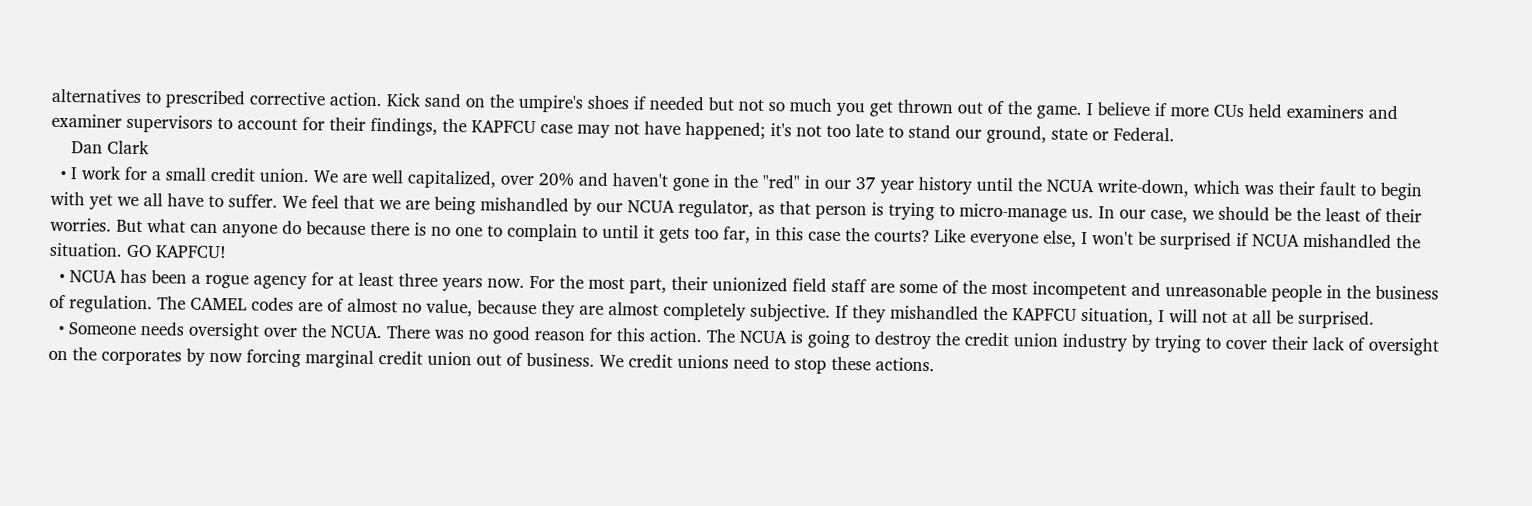alternatives to prescribed corrective action. Kick sand on the umpire's shoes if needed but not so much you get thrown out of the game. I believe if more CUs held examiners and examiner supervisors to account for their findings, the KAPFCU case may not have happened; it's not too late to stand our ground, state or Federal.
    Dan Clark
  • I work for a small credit union. We are well capitalized, over 20% and haven't gone in the "red" in our 37 year history until the NCUA write-down, which was their fault to begin with yet we all have to suffer. We feel that we are being mishandled by our NCUA regulator, as that person is trying to micro-manage us. In our case, we should be the least of their worries. But what can anyone do because there is no one to complain to until it gets too far, in this case the courts? Like everyone else, I won't be surprised if NCUA mishandled the situation. GO KAPFCU!
  • NCUA has been a rogue agency for at least three years now. For the most part, their unionized field staff are some of the most incompetent and unreasonable people in the business of regulation. The CAMEL codes are of almost no value, because they are almost completely subjective. If they mishandled the KAPFCU situation, I will not at all be surprised.
  • Someone needs oversight over the NCUA. There was no good reason for this action. The NCUA is going to destroy the credit union industry by trying to cover their lack of oversight on the corporates by now forcing marginal credit union out of business. We credit unions need to stop these actions.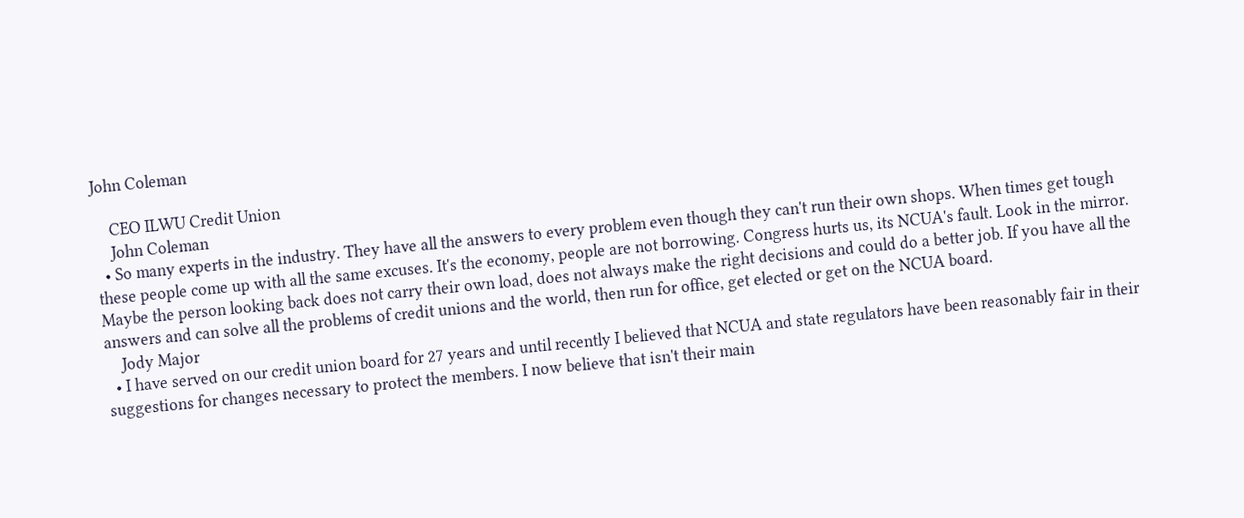John Coleman

    CEO ILWU Credit Union
    John Coleman
  • So many experts in the industry. They have all the answers to every problem even though they can't run their own shops. When times get tough these people come up with all the same excuses. It's the economy, people are not borrowing. Congress hurts us, its NCUA's fault. Look in the mirror. Maybe the person looking back does not carry their own load, does not always make the right decisions and could do a better job. If you have all the answers and can solve all the problems of credit unions and the world, then run for office, get elected or get on the NCUA board.
    Jody Major
  • I have served on our credit union board for 27 years and until recently I believed that NCUA and state regulators have been reasonably fair in their suggestions for changes necessary to protect the members. I now believe that isn't their main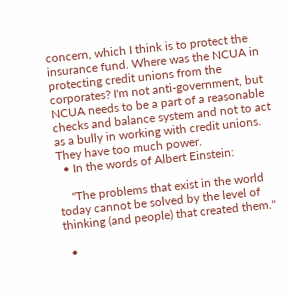concern, which I think is to protect the insurance fund. Where was the NCUA in protecting credit unions from the corporates? I'm not anti-government, but NCUA needs to be a part of a reasonable checks and balance system and not to act as a bully in working with credit unions. They have too much power.
  • In the words of Albert Einstein:

    "The problems that exist in the world today cannot be solved by the level of thinking (and people) that created them."

  •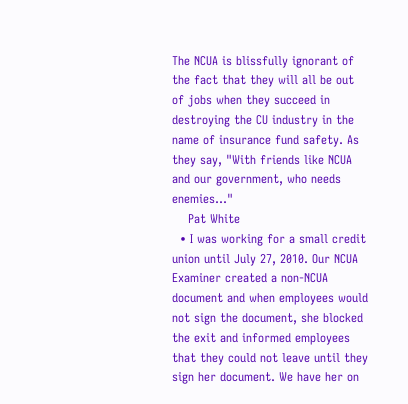The NCUA is blissfully ignorant of the fact that they will all be out of jobs when they succeed in destroying the CU industry in the name of insurance fund safety. As they say, "With friends like NCUA and our government, who needs enemies..."
    Pat White
  • I was working for a small credit union until July 27, 2010. Our NCUA Examiner created a non-NCUA document and when employees would not sign the document, she blocked the exit and informed employees that they could not leave until they sign her document. We have her on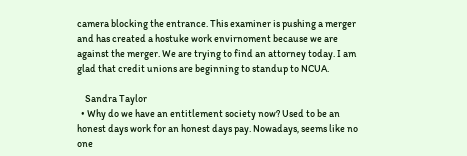camera blocking the entrance. This examiner is pushing a merger and has created a hostuke work envirnoment because we are against the merger. We are trying to find an attorney today. I am glad that credit unions are beginning to standup to NCUA.

    Sandra Taylor
  • Why do we have an entitlement society now? Used to be an honest days work for an honest days pay. Nowadays, seems like no one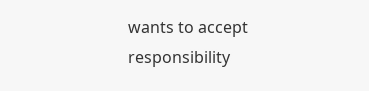wants to accept responsibility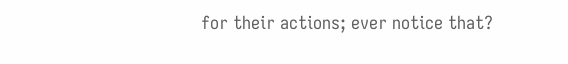for their actions; ever notice that?